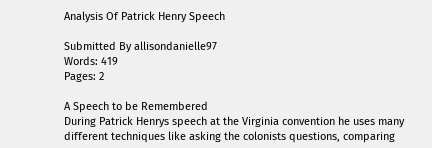Analysis Of Patrick Henry Speech

Submitted By allisondanielle97
Words: 419
Pages: 2

A Speech to be Remembered
During Patrick Henrys speech at the Virginia convention he uses many different techniques like asking the colonists questions, comparing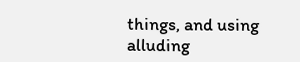things, and using alluding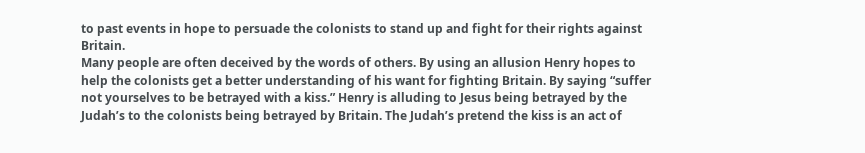to past events in hope to persuade the colonists to stand up and fight for their rights against Britain.
Many people are often deceived by the words of others. By using an allusion Henry hopes to help the colonists get a better understanding of his want for fighting Britain. By saying “suffer not yourselves to be betrayed with a kiss.” Henry is alluding to Jesus being betrayed by the Judah’s to the colonists being betrayed by Britain. The Judah’s pretend the kiss is an act of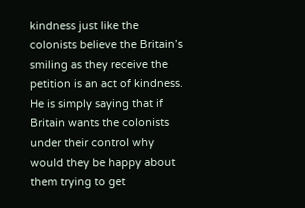kindness just like the colonists believe the Britain’s smiling as they receive the petition is an act of kindness. He is simply saying that if Britain wants the colonists under their control why would they be happy about them trying to get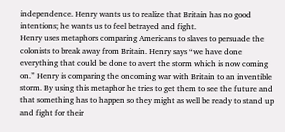independence. Henry wants us to realize that Britain has no good intentions; he wants us to feel betrayed and fight.
Henry uses metaphors comparing Americans to slaves to persuade the colonists to break away from Britain. Henry says “we have done everything that could be done to avert the storm which is now coming on.” Henry is comparing the oncoming war with Britain to an inventible storm. By using this metaphor he tries to get them to see the future and that something has to happen so they might as well be ready to stand up and fight for their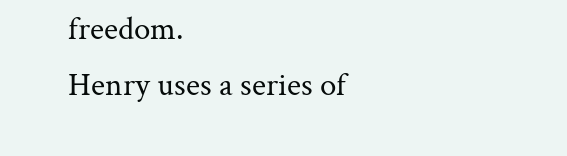freedom.
Henry uses a series of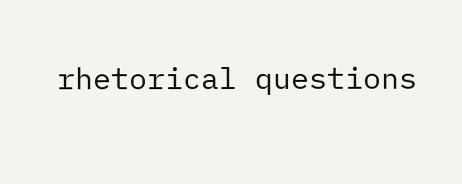rhetorical questions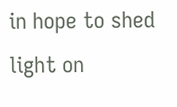in hope to shed light on